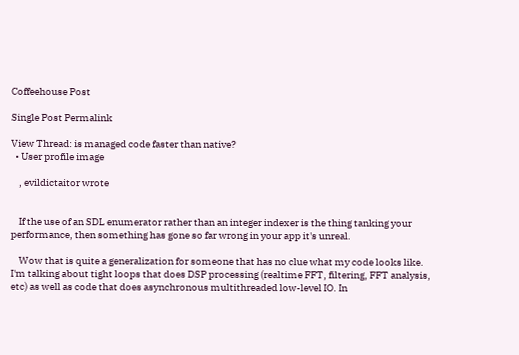Coffeehouse Post

Single Post Permalink

View Thread: is managed code faster than native?
  • User profile image

    , evildictaitor wrote


    If the use of an SDL enumerator rather than an integer indexer is the thing tanking your performance, then something has gone so far wrong in your app it's unreal.

    Wow that is quite a generalization for someone that has no clue what my code looks like. I'm talking about tight loops that does DSP processing (realtime FFT, filtering, FFT analysis, etc) as well as code that does asynchronous multithreaded low-level IO. In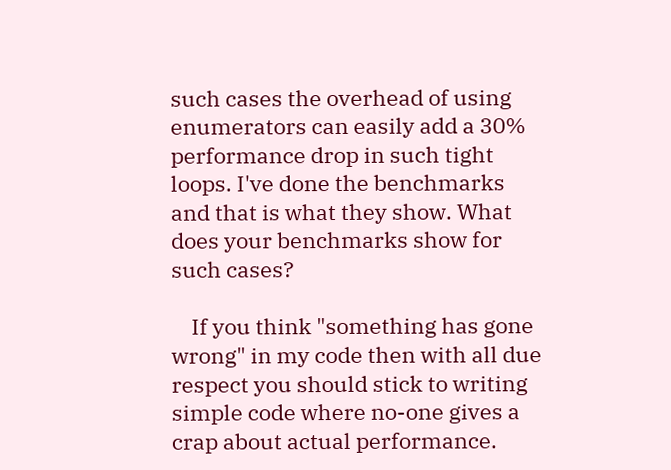such cases the overhead of using enumerators can easily add a 30% performance drop in such tight loops. I've done the benchmarks and that is what they show. What does your benchmarks show for such cases?

    If you think "something has gone wrong" in my code then with all due respect you should stick to writing simple code where no-one gives a crap about actual performance.